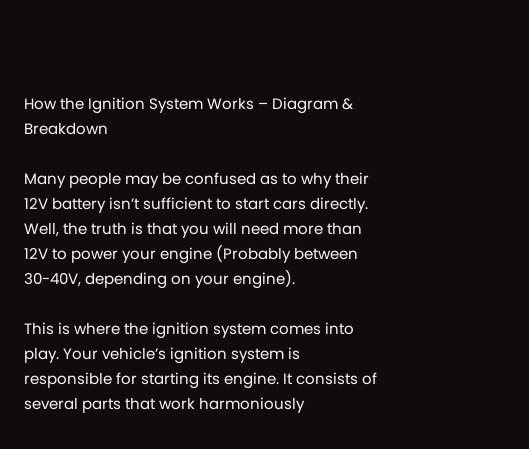How the Ignition System Works – Diagram & Breakdown

Many people may be confused as to why their 12V battery isn’t sufficient to start cars directly. Well, the truth is that you will need more than 12V to power your engine (Probably between 30-40V, depending on your engine).

This is where the ignition system comes into play. Your vehicle’s ignition system is responsible for starting its engine. It consists of several parts that work harmoniously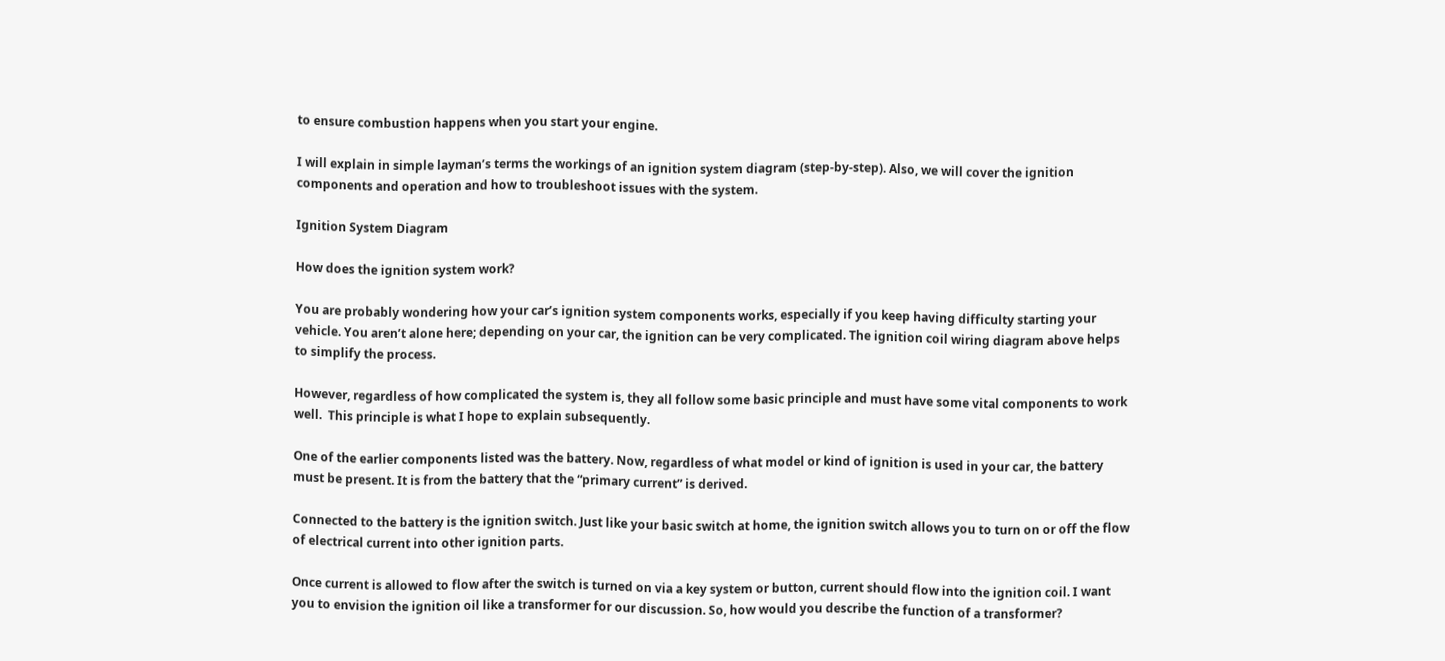to ensure combustion happens when you start your engine.

I will explain in simple layman’s terms the workings of an ignition system diagram (step-by-step). Also, we will cover the ignition components and operation and how to troubleshoot issues with the system.

Ignition System Diagram

How does the ignition system work?

You are probably wondering how your car’s ignition system components works, especially if you keep having difficulty starting your vehicle. You aren’t alone here; depending on your car, the ignition can be very complicated. The ignition coil wiring diagram above helps to simplify the process.

However, regardless of how complicated the system is, they all follow some basic principle and must have some vital components to work well.  This principle is what I hope to explain subsequently.

One of the earlier components listed was the battery. Now, regardless of what model or kind of ignition is used in your car, the battery must be present. It is from the battery that the “primary current” is derived.

Connected to the battery is the ignition switch. Just like your basic switch at home, the ignition switch allows you to turn on or off the flow of electrical current into other ignition parts.

Once current is allowed to flow after the switch is turned on via a key system or button, current should flow into the ignition coil. I want you to envision the ignition oil like a transformer for our discussion. So, how would you describe the function of a transformer?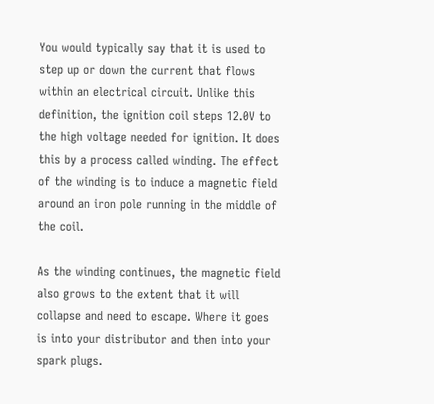You would typically say that it is used to step up or down the current that flows within an electrical circuit. Unlike this definition, the ignition coil steps 12.0V to the high voltage needed for ignition. It does this by a process called winding. The effect of the winding is to induce a magnetic field around an iron pole running in the middle of the coil.

As the winding continues, the magnetic field also grows to the extent that it will collapse and need to escape. Where it goes is into your distributor and then into your spark plugs.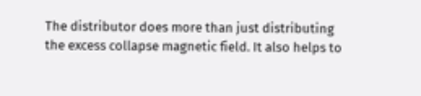The distributor does more than just distributing the excess collapse magnetic field. It also helps to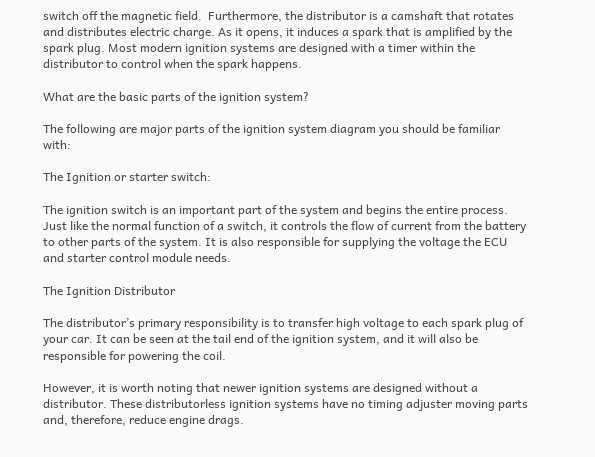switch off the magnetic field.  Furthermore, the distributor is a camshaft that rotates and distributes electric charge. As it opens, it induces a spark that is amplified by the spark plug. Most modern ignition systems are designed with a timer within the distributor to control when the spark happens.

What are the basic parts of the ignition system?

The following are major parts of the ignition system diagram you should be familiar with:

The Ignition or starter switch:

The ignition switch is an important part of the system and begins the entire process. Just like the normal function of a switch, it controls the flow of current from the battery to other parts of the system. It is also responsible for supplying the voltage the ECU and starter control module needs.

The Ignition Distributor

The distributor’s primary responsibility is to transfer high voltage to each spark plug of your car. It can be seen at the tail end of the ignition system, and it will also be responsible for powering the coil.

However, it is worth noting that newer ignition systems are designed without a distributor. These distributorless ignition systems have no timing adjuster moving parts and, therefore, reduce engine drags.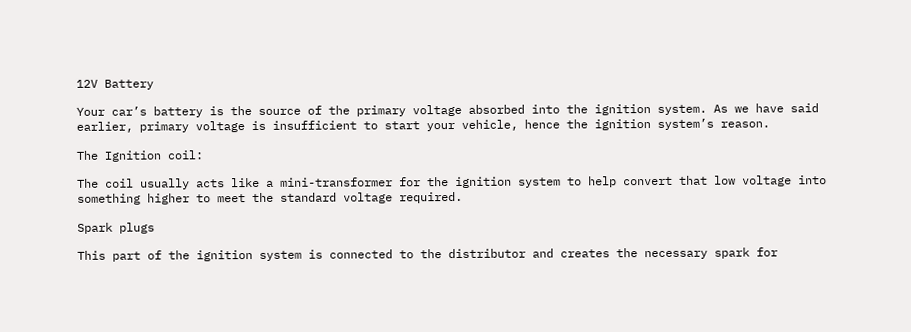12V Battery

Your car’s battery is the source of the primary voltage absorbed into the ignition system. As we have said earlier, primary voltage is insufficient to start your vehicle, hence the ignition system’s reason.

The Ignition coil:

The coil usually acts like a mini-transformer for the ignition system to help convert that low voltage into something higher to meet the standard voltage required.

Spark plugs

This part of the ignition system is connected to the distributor and creates the necessary spark for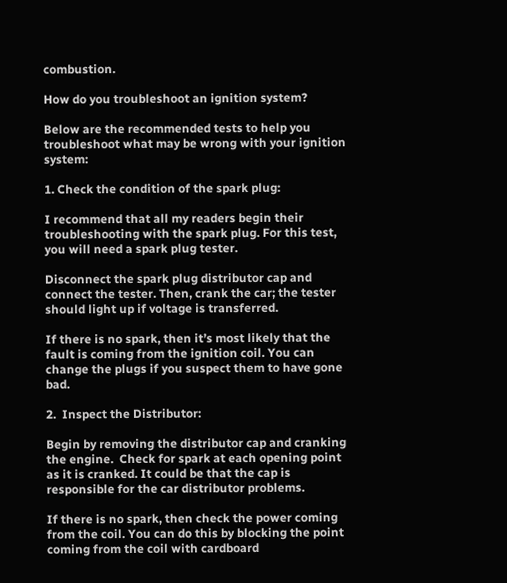combustion.

How do you troubleshoot an ignition system?

Below are the recommended tests to help you troubleshoot what may be wrong with your ignition system:

1. Check the condition of the spark plug:

I recommend that all my readers begin their troubleshooting with the spark plug. For this test, you will need a spark plug tester.

Disconnect the spark plug distributor cap and connect the tester. Then, crank the car; the tester should light up if voltage is transferred.

If there is no spark, then it’s most likely that the fault is coming from the ignition coil. You can change the plugs if you suspect them to have gone bad.

2.  Inspect the Distributor:

Begin by removing the distributor cap and cranking the engine.  Check for spark at each opening point as it is cranked. It could be that the cap is responsible for the car distributor problems.

If there is no spark, then check the power coming from the coil. You can do this by blocking the point coming from the coil with cardboard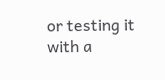or testing it with a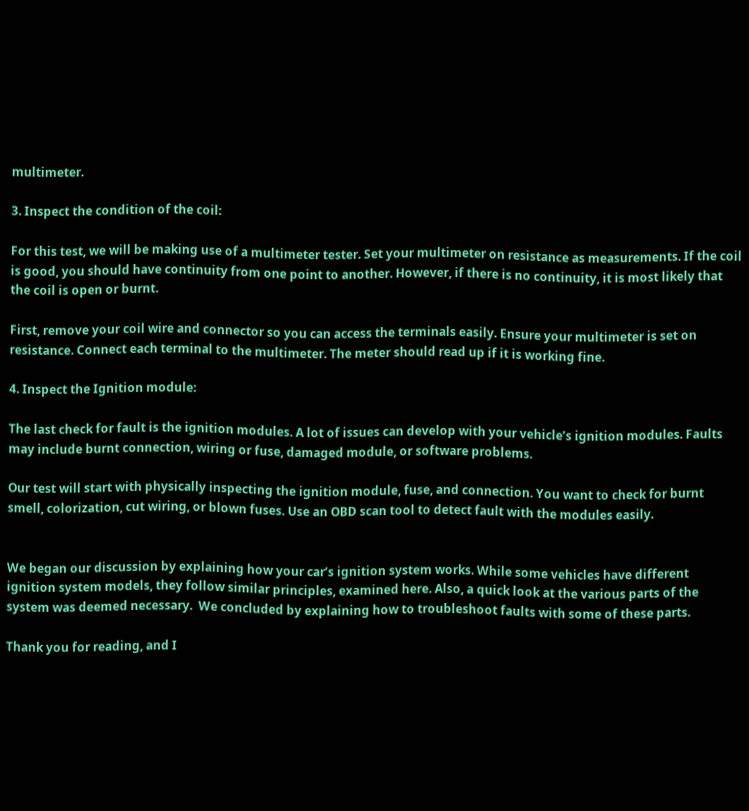multimeter.

3. Inspect the condition of the coil:

For this test, we will be making use of a multimeter tester. Set your multimeter on resistance as measurements. If the coil is good, you should have continuity from one point to another. However, if there is no continuity, it is most likely that the coil is open or burnt.

First, remove your coil wire and connector so you can access the terminals easily. Ensure your multimeter is set on resistance. Connect each terminal to the multimeter. The meter should read up if it is working fine.

4. Inspect the Ignition module:

The last check for fault is the ignition modules. A lot of issues can develop with your vehicle’s ignition modules. Faults may include burnt connection, wiring or fuse, damaged module, or software problems.

Our test will start with physically inspecting the ignition module, fuse, and connection. You want to check for burnt smell, colorization, cut wiring, or blown fuses. Use an OBD scan tool to detect fault with the modules easily.


We began our discussion by explaining how your car’s ignition system works. While some vehicles have different ignition system models, they follow similar principles, examined here. Also, a quick look at the various parts of the system was deemed necessary.  We concluded by explaining how to troubleshoot faults with some of these parts.

Thank you for reading, and I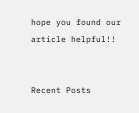hope you found our article helpful!!


Recent Posts